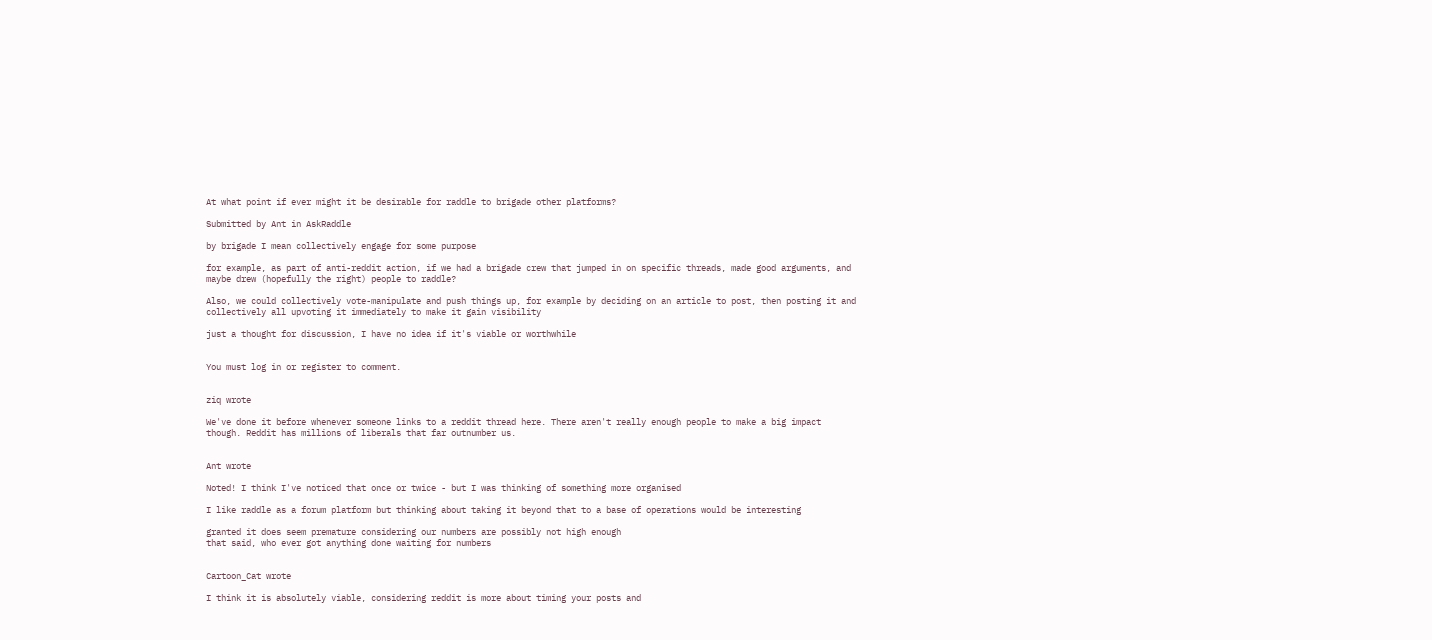At what point if ever might it be desirable for raddle to brigade other platforms?

Submitted by Ant in AskRaddle

by brigade I mean collectively engage for some purpose

for example, as part of anti-reddit action, if we had a brigade crew that jumped in on specific threads, made good arguments, and maybe drew (hopefully the right) people to raddle?

Also, we could collectively vote-manipulate and push things up, for example by deciding on an article to post, then posting it and collectively all upvoting it immediately to make it gain visibility

just a thought for discussion, I have no idea if it's viable or worthwhile


You must log in or register to comment.


ziq wrote

We've done it before whenever someone links to a reddit thread here. There aren't really enough people to make a big impact though. Reddit has millions of liberals that far outnumber us.


Ant wrote

Noted! I think I've noticed that once or twice - but I was thinking of something more organised

I like raddle as a forum platform but thinking about taking it beyond that to a base of operations would be interesting

granted it does seem premature considering our numbers are possibly not high enough
that said, who ever got anything done waiting for numbers


Cartoon_Cat wrote

I think it is absolutely viable, considering reddit is more about timing your posts and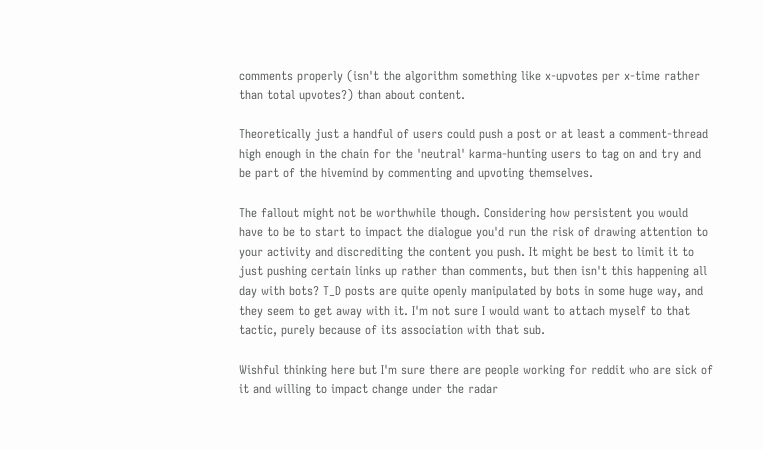comments properly (isn't the algorithm something like x-upvotes per x-time rather than total upvotes?) than about content.

Theoretically just a handful of users could push a post or at least a comment-thread high enough in the chain for the 'neutral' karma-hunting users to tag on and try and be part of the hivemind by commenting and upvoting themselves.

The fallout might not be worthwhile though. Considering how persistent you would have to be to start to impact the dialogue you'd run the risk of drawing attention to your activity and discrediting the content you push. It might be best to limit it to just pushing certain links up rather than comments, but then isn't this happening all day with bots? T_D posts are quite openly manipulated by bots in some huge way, and they seem to get away with it. I'm not sure I would want to attach myself to that tactic, purely because of its association with that sub.

Wishful thinking here but I'm sure there are people working for reddit who are sick of it and willing to impact change under the radar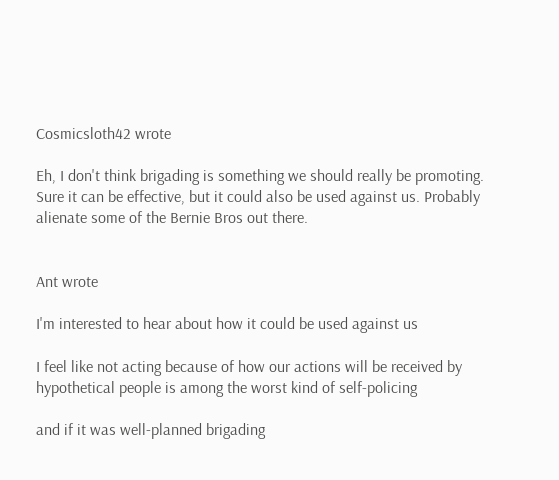Cosmicsloth42 wrote

Eh, I don't think brigading is something we should really be promoting. Sure it can be effective, but it could also be used against us. Probably alienate some of the Bernie Bros out there.


Ant wrote

I'm interested to hear about how it could be used against us

I feel like not acting because of how our actions will be received by hypothetical people is among the worst kind of self-policing

and if it was well-planned brigading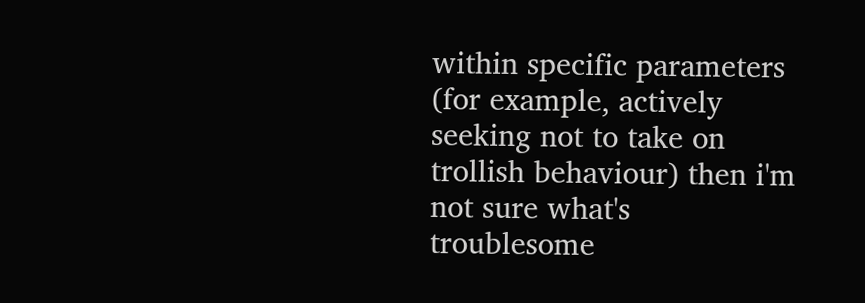within specific parameters (for example, actively seeking not to take on trollish behaviour) then i'm not sure what's troublesome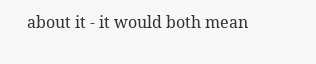about it - it would both mean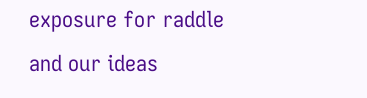exposure for raddle and our ideas